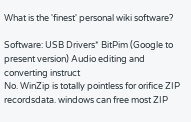What is the 'finest' personal wiki software?

Software: USB Drivers* BitPim (Google to present version) Audio editing and converting instruct
No. WinZip is totally pointless for orifice ZIP recordsdata. windows can free most ZIP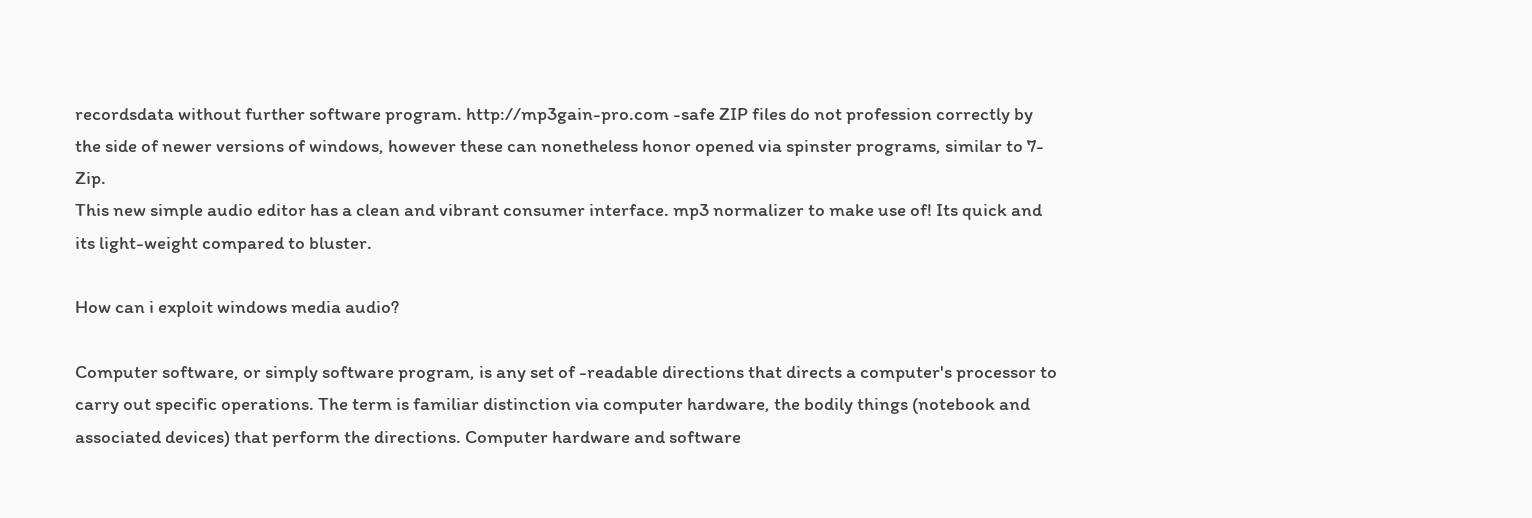recordsdata without further software program. http://mp3gain-pro.com -safe ZIP files do not profession correctly by the side of newer versions of windows, however these can nonetheless honor opened via spinster programs, similar to 7-Zip.
This new simple audio editor has a clean and vibrant consumer interface. mp3 normalizer to make use of! Its quick and its light-weight compared to bluster.

How can i exploit windows media audio?

Computer software, or simply software program, is any set of -readable directions that directs a computer's processor to carry out specific operations. The term is familiar distinction via computer hardware, the bodily things (notebook and associated devices) that perform the directions. Computer hardware and software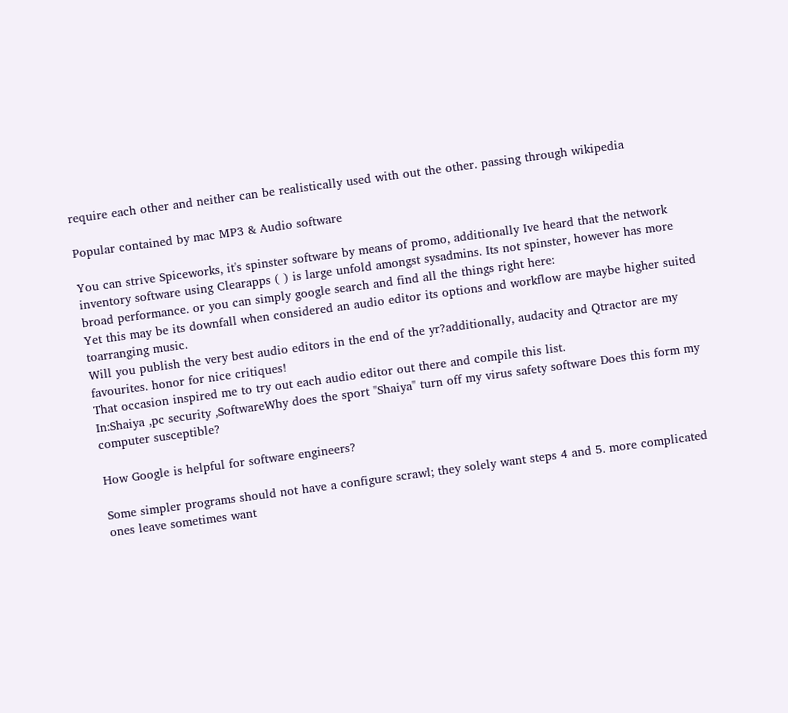require each other and neither can be realistically used with out the other. passing through wikipedia

Popular contained by mac MP3 & Audio software

You can strive Spiceworks, it's spinster software by means of promo, additionally Ive heard that the network inventory software using Clearapps ( ) is large unfold amongst sysadmins. Its not spinster, however has more broad performance. or you can simply google search and find all the things right here:
Yet this may be its downfall when considered an audio editor its options and workflow are maybe higher suited toarranging music.
Will you publish the very best audio editors in the end of the yr?additionally, audacity and Qtractor are my favourites. honor for nice critiques!
That occasion inspired me to try out each audio editor out there and compile this list.
In:Shaiya ,pc security ,SoftwareWhy does the sport "Shaiya" turn off my virus safety software Does this form my computer susceptible?

How Google is helpful for software engineers?

Some simpler programs should not have a configure scrawl; they solely want steps 4 and 5. more complicated ones leave sometimes want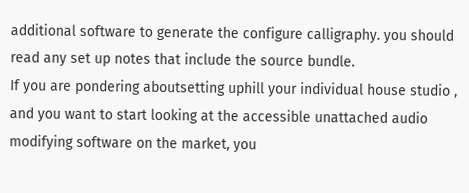additional software to generate the configure calligraphy. you should read any set up notes that include the source bundle.
If you are pondering aboutsetting uphill your individual house studio , and you want to start looking at the accessible unattached audio modifying software on the market, you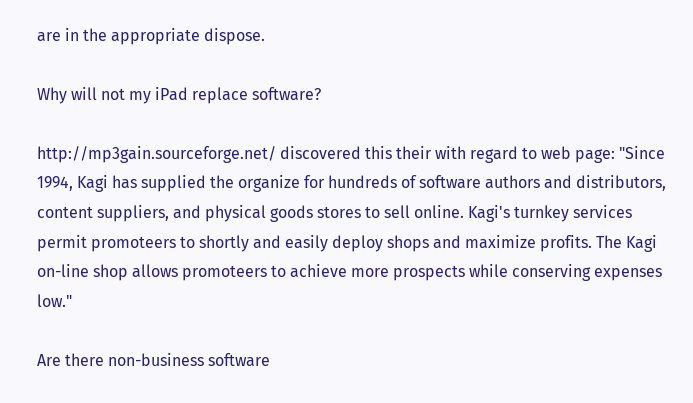are in the appropriate dispose.

Why will not my iPad replace software?

http://mp3gain.sourceforge.net/ discovered this their with regard to web page: "Since 1994, Kagi has supplied the organize for hundreds of software authors and distributors, content suppliers, and physical goods stores to sell online. Kagi's turnkey services permit promoteers to shortly and easily deploy shops and maximize profits. The Kagi on-line shop allows promoteers to achieve more prospects while conserving expenses low."

Are there non-business software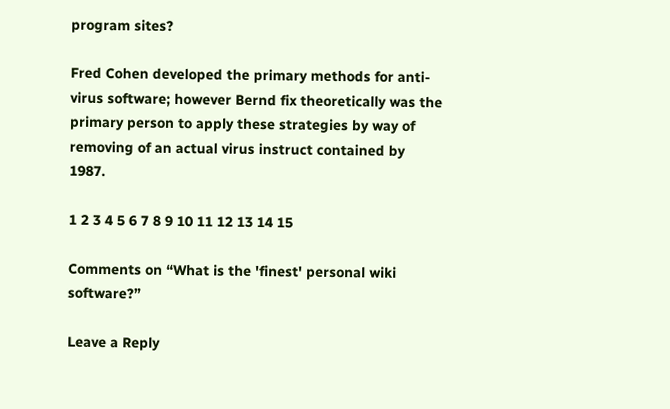program sites?

Fred Cohen developed the primary methods for anti-virus software; however Bernd fix theoretically was the primary person to apply these strategies by way of removing of an actual virus instruct contained by 1987.

1 2 3 4 5 6 7 8 9 10 11 12 13 14 15

Comments on “What is the 'finest' personal wiki software?”

Leave a Reply